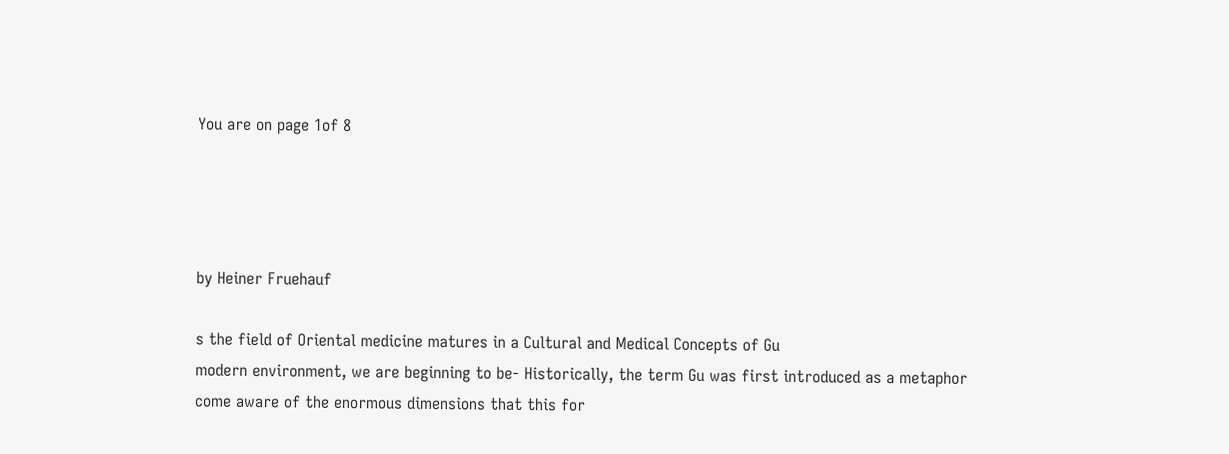You are on page 1of 8




by Heiner Fruehauf

s the field of Oriental medicine matures in a Cultural and Medical Concepts of Gu
modern environment, we are beginning to be- Historically, the term Gu was first introduced as a metaphor
come aware of the enormous dimensions that this for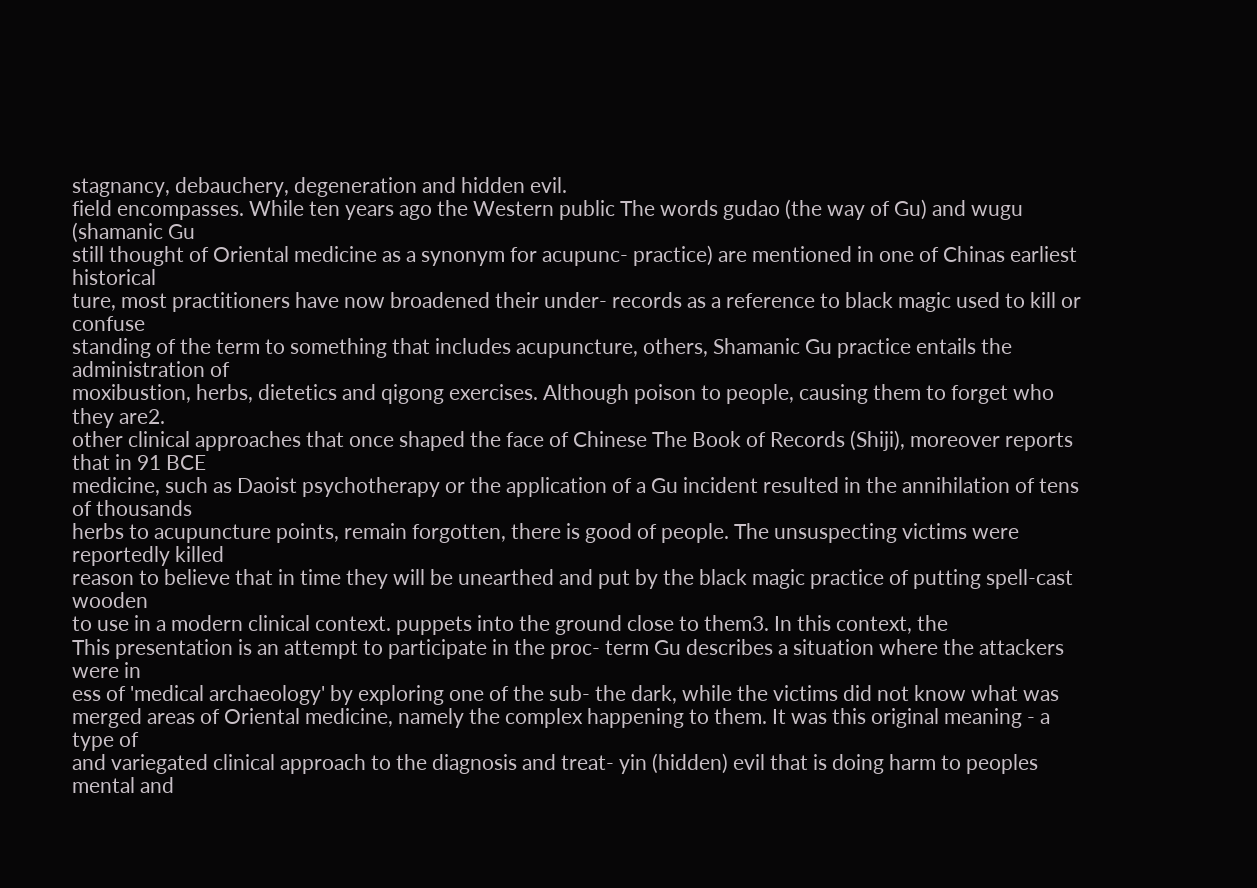stagnancy, debauchery, degeneration and hidden evil.
field encompasses. While ten years ago the Western public The words gudao (the way of Gu) and wugu (shamanic Gu
still thought of Oriental medicine as a synonym for acupunc- practice) are mentioned in one of Chinas earliest historical
ture, most practitioners have now broadened their under- records as a reference to black magic used to kill or confuse
standing of the term to something that includes acupuncture, others, Shamanic Gu practice entails the administration of
moxibustion, herbs, dietetics and qigong exercises. Although poison to people, causing them to forget who they are2.
other clinical approaches that once shaped the face of Chinese The Book of Records (Shiji), moreover reports that in 91 BCE
medicine, such as Daoist psychotherapy or the application of a Gu incident resulted in the annihilation of tens of thousands
herbs to acupuncture points, remain forgotten, there is good of people. The unsuspecting victims were reportedly killed
reason to believe that in time they will be unearthed and put by the black magic practice of putting spell-cast wooden
to use in a modern clinical context. puppets into the ground close to them3. In this context, the
This presentation is an attempt to participate in the proc- term Gu describes a situation where the attackers were in
ess of 'medical archaeology' by exploring one of the sub- the dark, while the victims did not know what was
merged areas of Oriental medicine, namely the complex happening to them. It was this original meaning - a type of
and variegated clinical approach to the diagnosis and treat- yin (hidden) evil that is doing harm to peoples mental and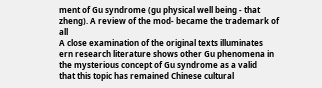ment of Gu syndrome (gu physical well being - that
zheng). A review of the mod- became the trademark of all
A close examination of the original texts illuminates
ern research literature shows other Gu phenomena in
the mysterious concept of Gu syndrome as a valid
that this topic has remained Chinese cultural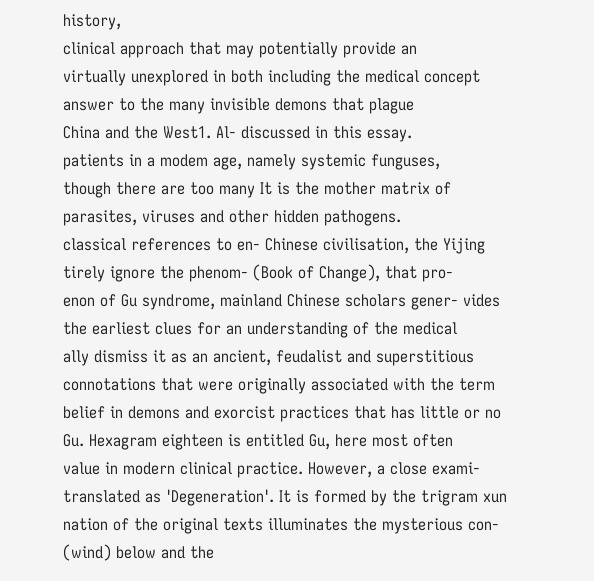history,
clinical approach that may potentially provide an
virtually unexplored in both including the medical concept
answer to the many invisible demons that plague
China and the West1. Al- discussed in this essay.
patients in a modem age, namely systemic funguses,
though there are too many It is the mother matrix of
parasites, viruses and other hidden pathogens.
classical references to en- Chinese civilisation, the Yijing
tirely ignore the phenom- (Book of Change), that pro-
enon of Gu syndrome, mainland Chinese scholars gener- vides the earliest clues for an understanding of the medical
ally dismiss it as an ancient, feudalist and superstitious connotations that were originally associated with the term
belief in demons and exorcist practices that has little or no Gu. Hexagram eighteen is entitled Gu, here most often
value in modern clinical practice. However, a close exami- translated as 'Degeneration'. It is formed by the trigram xun
nation of the original texts illuminates the mysterious con- (wind) below and the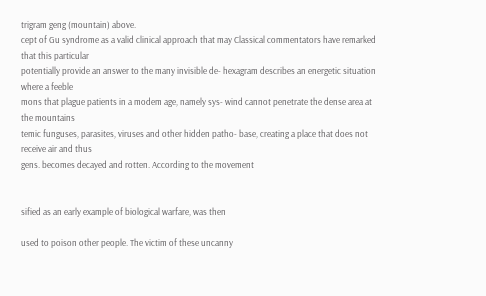trigram geng (mountain) above.
cept of Gu syndrome as a valid clinical approach that may Classical commentators have remarked that this particular
potentially provide an answer to the many invisible de- hexagram describes an energetic situation where a feeble
mons that plague patients in a modem age, namely sys- wind cannot penetrate the dense area at the mountains
temic funguses, parasites, viruses and other hidden patho- base, creating a place that does not receive air and thus
gens. becomes decayed and rotten. According to the movement


sified as an early example of biological warfare, was then

used to poison other people. The victim of these uncanny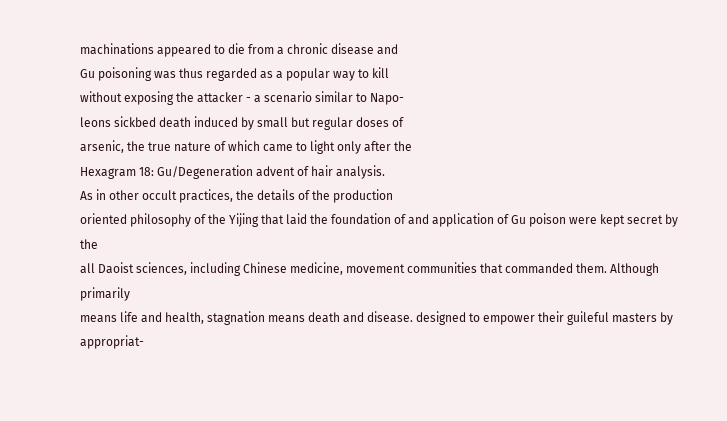machinations appeared to die from a chronic disease and
Gu poisoning was thus regarded as a popular way to kill
without exposing the attacker - a scenario similar to Napo-
leons sickbed death induced by small but regular doses of
arsenic, the true nature of which came to light only after the
Hexagram 18: Gu/Degeneration advent of hair analysis.
As in other occult practices, the details of the production
oriented philosophy of the Yijing that laid the foundation of and application of Gu poison were kept secret by the
all Daoist sciences, including Chinese medicine, movement communities that commanded them. Although primarily
means life and health, stagnation means death and disease. designed to empower their guileful masters by appropriat-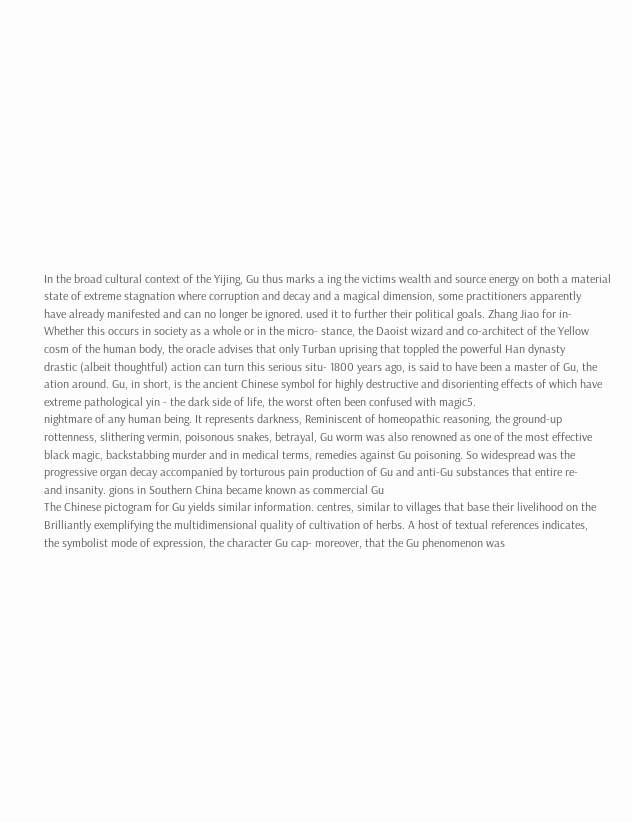In the broad cultural context of the Yijing, Gu thus marks a ing the victims wealth and source energy on both a material
state of extreme stagnation where corruption and decay and a magical dimension, some practitioners apparently
have already manifested and can no longer be ignored. used it to further their political goals. Zhang Jiao for in-
Whether this occurs in society as a whole or in the micro- stance, the Daoist wizard and co-architect of the Yellow
cosm of the human body, the oracle advises that only Turban uprising that toppled the powerful Han dynasty
drastic (albeit thoughtful) action can turn this serious situ- 1800 years ago, is said to have been a master of Gu, the
ation around. Gu, in short, is the ancient Chinese symbol for highly destructive and disorienting effects of which have
extreme pathological yin - the dark side of life, the worst often been confused with magic5.
nightmare of any human being. It represents darkness, Reminiscent of homeopathic reasoning, the ground-up
rottenness, slithering vermin, poisonous snakes, betrayal, Gu worm was also renowned as one of the most effective
black magic, backstabbing murder and in medical terms, remedies against Gu poisoning. So widespread was the
progressive organ decay accompanied by torturous pain production of Gu and anti-Gu substances that entire re-
and insanity. gions in Southern China became known as commercial Gu
The Chinese pictogram for Gu yields similar information. centres, similar to villages that base their livelihood on the
Brilliantly exemplifying the multidimensional quality of cultivation of herbs. A host of textual references indicates,
the symbolist mode of expression, the character Gu cap- moreover, that the Gu phenomenon was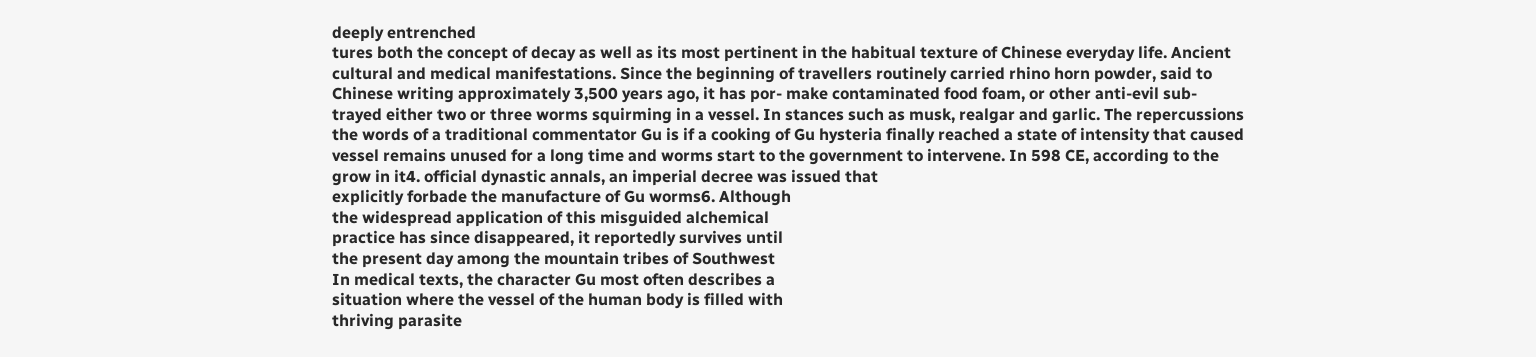deeply entrenched
tures both the concept of decay as well as its most pertinent in the habitual texture of Chinese everyday life. Ancient
cultural and medical manifestations. Since the beginning of travellers routinely carried rhino horn powder, said to
Chinese writing approximately 3,500 years ago, it has por- make contaminated food foam, or other anti-evil sub-
trayed either two or three worms squirming in a vessel. In stances such as musk, realgar and garlic. The repercussions
the words of a traditional commentator Gu is if a cooking of Gu hysteria finally reached a state of intensity that caused
vessel remains unused for a long time and worms start to the government to intervene. In 598 CE, according to the
grow in it4. official dynastic annals, an imperial decree was issued that
explicitly forbade the manufacture of Gu worms6. Although
the widespread application of this misguided alchemical
practice has since disappeared, it reportedly survives until
the present day among the mountain tribes of Southwest
In medical texts, the character Gu most often describes a
situation where the vessel of the human body is filled with
thriving parasite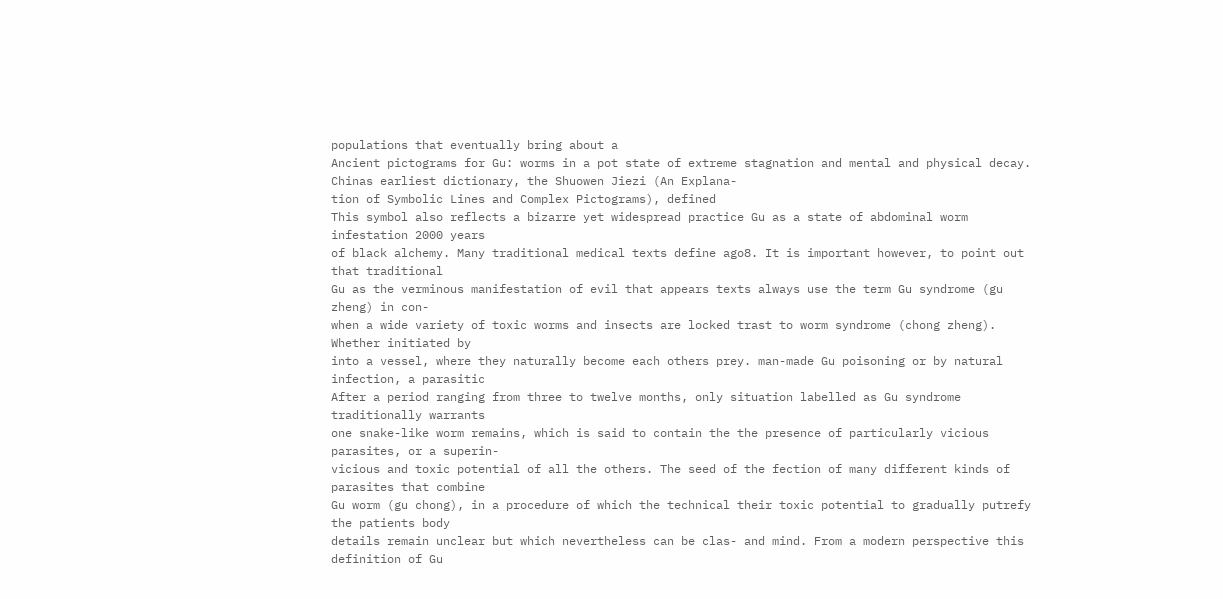populations that eventually bring about a
Ancient pictograms for Gu: worms in a pot state of extreme stagnation and mental and physical decay.
Chinas earliest dictionary, the Shuowen Jiezi (An Explana-
tion of Symbolic Lines and Complex Pictograms), defined
This symbol also reflects a bizarre yet widespread practice Gu as a state of abdominal worm infestation 2000 years
of black alchemy. Many traditional medical texts define ago8. It is important however, to point out that traditional
Gu as the verminous manifestation of evil that appears texts always use the term Gu syndrome (gu zheng) in con-
when a wide variety of toxic worms and insects are locked trast to worm syndrome (chong zheng). Whether initiated by
into a vessel, where they naturally become each others prey. man-made Gu poisoning or by natural infection, a parasitic
After a period ranging from three to twelve months, only situation labelled as Gu syndrome traditionally warrants
one snake-like worm remains, which is said to contain the the presence of particularly vicious parasites, or a superin-
vicious and toxic potential of all the others. The seed of the fection of many different kinds of parasites that combine
Gu worm (gu chong), in a procedure of which the technical their toxic potential to gradually putrefy the patients body
details remain unclear but which nevertheless can be clas- and mind. From a modern perspective this definition of Gu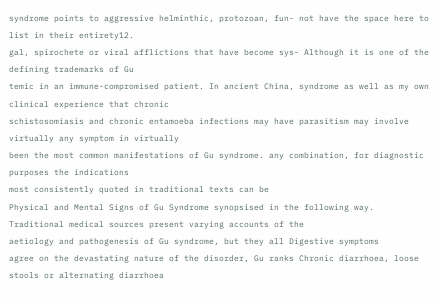syndrome points to aggressive helminthic, protozoan, fun- not have the space here to list in their entirety12.
gal, spirochete or viral afflictions that have become sys- Although it is one of the defining trademarks of Gu
temic in an immune-compromised patient. In ancient China, syndrome as well as my own clinical experience that chronic
schistosomiasis and chronic entamoeba infections may have parasitism may involve virtually any symptom in virtually
been the most common manifestations of Gu syndrome. any combination, for diagnostic purposes the indications
most consistently quoted in traditional texts can be
Physical and Mental Signs of Gu Syndrome synopsised in the following way.
Traditional medical sources present varying accounts of the
aetiology and pathogenesis of Gu syndrome, but they all Digestive symptoms
agree on the devastating nature of the disorder, Gu ranks Chronic diarrhoea, loose stools or alternating diarrhoea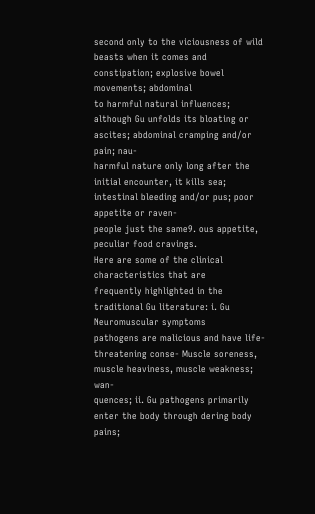second only to the viciousness of wild beasts when it comes and constipation; explosive bowel movements; abdominal
to harmful natural influences; although Gu unfolds its bloating or ascites; abdominal cramping and/or pain; nau-
harmful nature only long after the initial encounter, it kills sea; intestinal bleeding and/or pus; poor appetite or raven-
people just the same9. ous appetite, peculiar food cravings.
Here are some of the clinical characteristics that are
frequently highlighted in the traditional Gu literature: i. Gu Neuromuscular symptoms
pathogens are malicious and have life-threatening conse- Muscle soreness, muscle heaviness, muscle weakness; wan-
quences; ii. Gu pathogens primarily enter the body through dering body pains;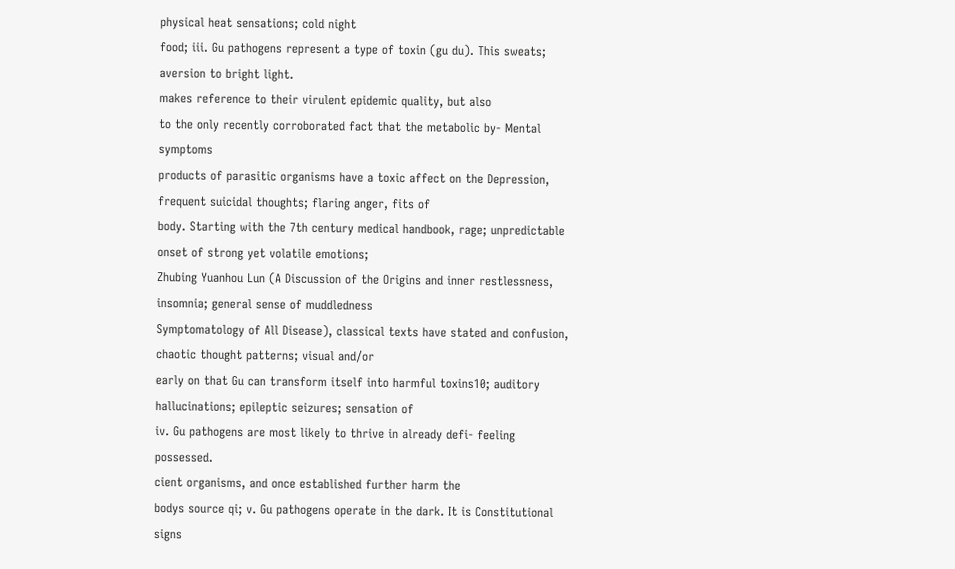physical heat sensations; cold night
food; iii. Gu pathogens represent a type of toxin (gu du). This sweats; aversion to bright light.
makes reference to their virulent epidemic quality, but also
to the only recently corroborated fact that the metabolic by- Mental symptoms
products of parasitic organisms have a toxic affect on the Depression, frequent suicidal thoughts; flaring anger, fits of
body. Starting with the 7th century medical handbook, rage; unpredictable onset of strong yet volatile emotions;
Zhubing Yuanhou Lun (A Discussion of the Origins and inner restlessness, insomnia; general sense of muddledness
Symptomatology of All Disease), classical texts have stated and confusion, chaotic thought patterns; visual and/or
early on that Gu can transform itself into harmful toxins10; auditory hallucinations; epileptic seizures; sensation of
iv. Gu pathogens are most likely to thrive in already defi- feeling possessed.
cient organisms, and once established further harm the
bodys source qi; v. Gu pathogens operate in the dark. It is Constitutional signs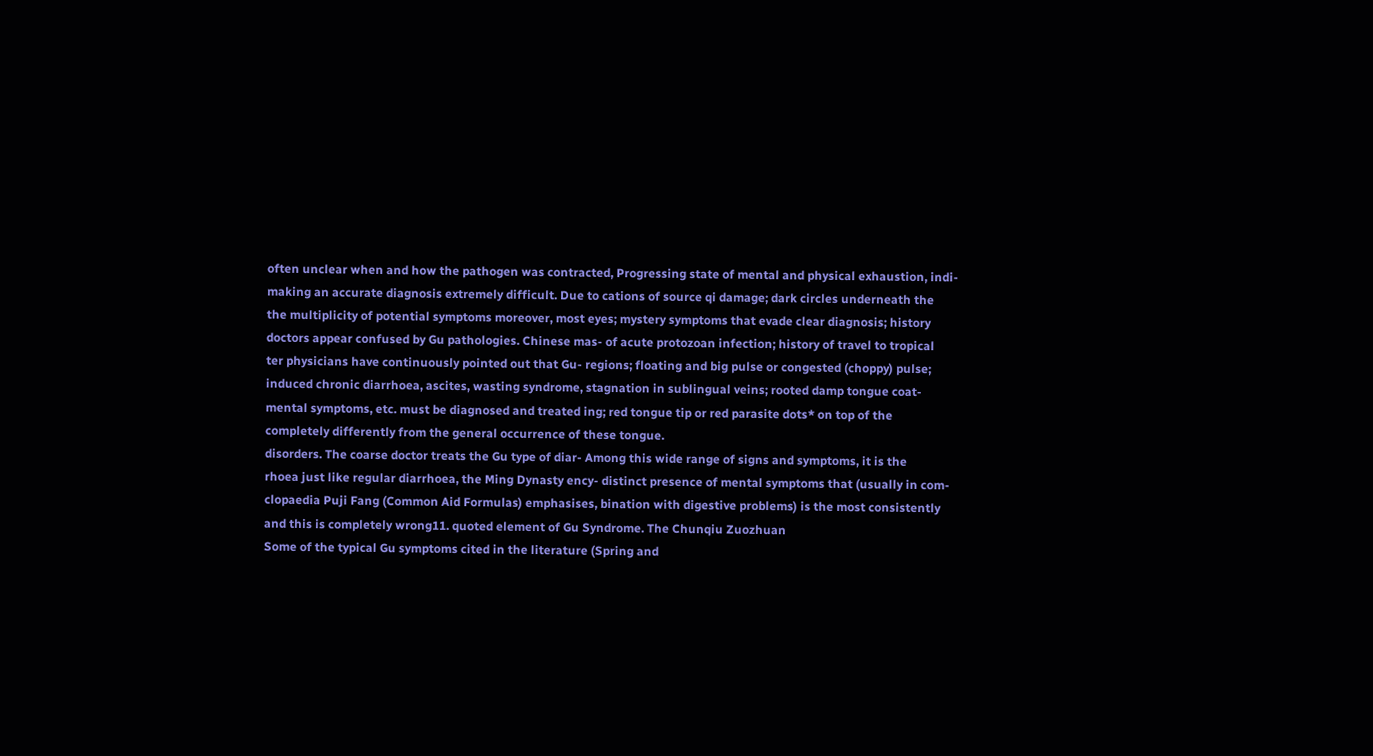often unclear when and how the pathogen was contracted, Progressing state of mental and physical exhaustion, indi-
making an accurate diagnosis extremely difficult. Due to cations of source qi damage; dark circles underneath the
the multiplicity of potential symptoms moreover, most eyes; mystery symptoms that evade clear diagnosis; history
doctors appear confused by Gu pathologies. Chinese mas- of acute protozoan infection; history of travel to tropical
ter physicians have continuously pointed out that Gu- regions; floating and big pulse or congested (choppy) pulse;
induced chronic diarrhoea, ascites, wasting syndrome, stagnation in sublingual veins; rooted damp tongue coat-
mental symptoms, etc. must be diagnosed and treated ing; red tongue tip or red parasite dots* on top of the
completely differently from the general occurrence of these tongue.
disorders. The coarse doctor treats the Gu type of diar- Among this wide range of signs and symptoms, it is the
rhoea just like regular diarrhoea, the Ming Dynasty ency- distinct presence of mental symptoms that (usually in com-
clopaedia Puji Fang (Common Aid Formulas) emphasises, bination with digestive problems) is the most consistently
and this is completely wrong11. quoted element of Gu Syndrome. The Chunqiu Zuozhuan
Some of the typical Gu symptoms cited in the literature (Spring and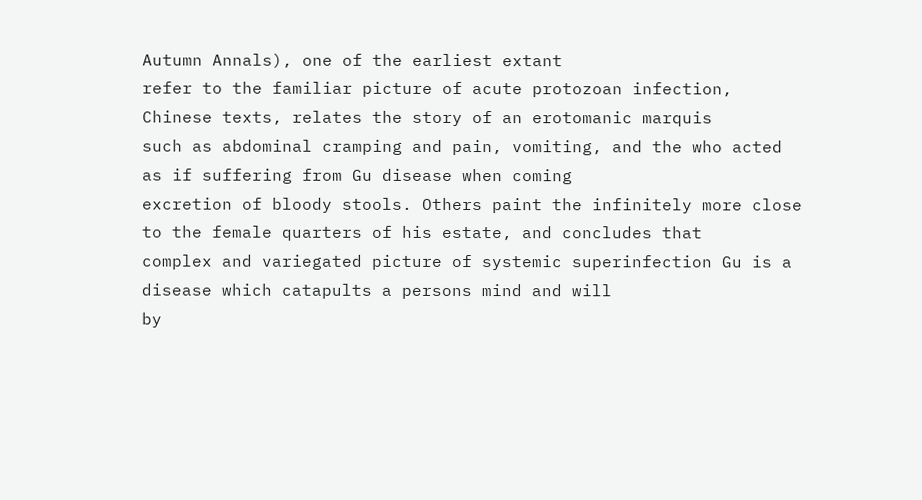Autumn Annals), one of the earliest extant
refer to the familiar picture of acute protozoan infection, Chinese texts, relates the story of an erotomanic marquis
such as abdominal cramping and pain, vomiting, and the who acted as if suffering from Gu disease when coming
excretion of bloody stools. Others paint the infinitely more close to the female quarters of his estate, and concludes that
complex and variegated picture of systemic superinfection Gu is a disease which catapults a persons mind and will
by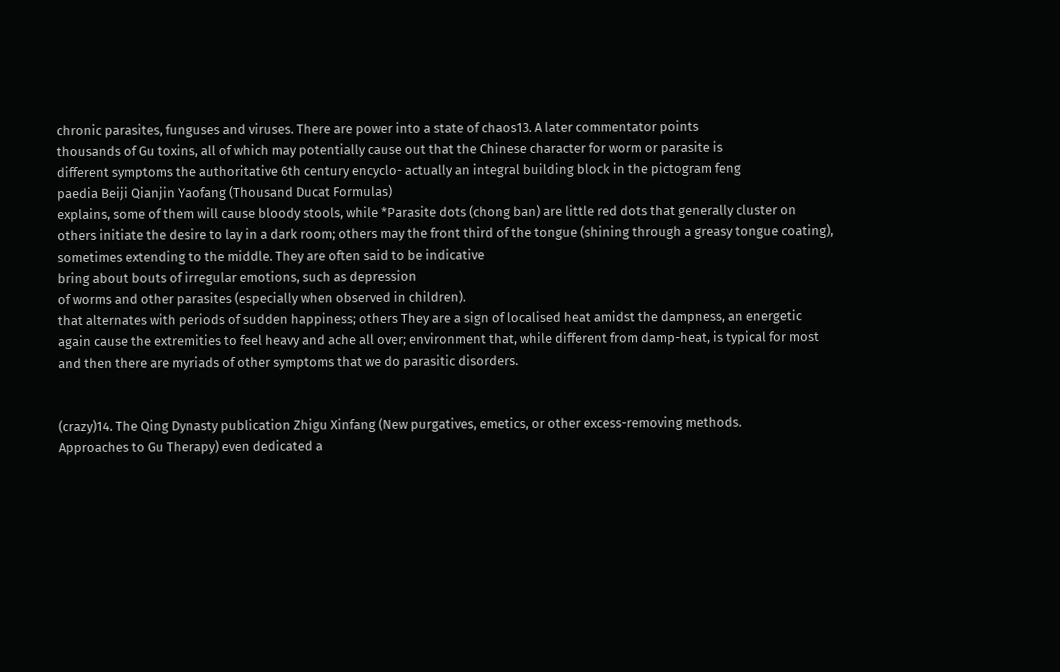chronic parasites, funguses and viruses. There are power into a state of chaos13. A later commentator points
thousands of Gu toxins, all of which may potentially cause out that the Chinese character for worm or parasite is
different symptoms the authoritative 6th century encyclo- actually an integral building block in the pictogram feng
paedia Beiji Qianjin Yaofang (Thousand Ducat Formulas)
explains, some of them will cause bloody stools, while *Parasite dots (chong ban) are little red dots that generally cluster on
others initiate the desire to lay in a dark room; others may the front third of the tongue (shining through a greasy tongue coating),
sometimes extending to the middle. They are often said to be indicative
bring about bouts of irregular emotions, such as depression
of worms and other parasites (especially when observed in children).
that alternates with periods of sudden happiness; others They are a sign of localised heat amidst the dampness, an energetic
again cause the extremities to feel heavy and ache all over; environment that, while different from damp-heat, is typical for most
and then there are myriads of other symptoms that we do parasitic disorders.


(crazy)14. The Qing Dynasty publication Zhigu Xinfang (New purgatives, emetics, or other excess-removing methods.
Approaches to Gu Therapy) even dedicated a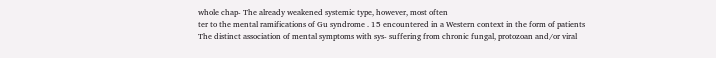whole chap- The already weakened systemic type, however, most often
ter to the mental ramifications of Gu syndrome . 15 encountered in a Western context in the form of patients
The distinct association of mental symptoms with sys- suffering from chronic fungal, protozoan and/or viral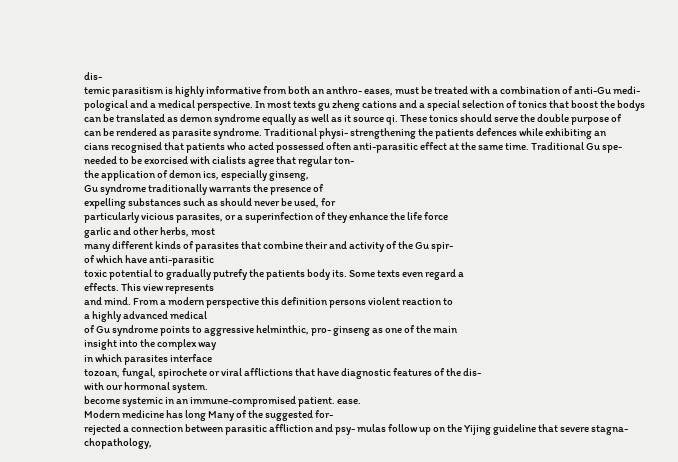dis-
temic parasitism is highly informative from both an anthro- eases, must be treated with a combination of anti-Gu medi-
pological and a medical perspective. In most texts gu zheng cations and a special selection of tonics that boost the bodys
can be translated as demon syndrome equally as well as it source qi. These tonics should serve the double purpose of
can be rendered as parasite syndrome. Traditional physi- strengthening the patients defences while exhibiting an
cians recognised that patients who acted possessed often anti-parasitic effect at the same time. Traditional Gu spe-
needed to be exorcised with cialists agree that regular ton-
the application of demon ics, especially ginseng,
Gu syndrome traditionally warrants the presence of
expelling substances such as should never be used, for
particularly vicious parasites, or a superinfection of they enhance the life force
garlic and other herbs, most
many different kinds of parasites that combine their and activity of the Gu spir-
of which have anti-parasitic
toxic potential to gradually putrefy the patients body its. Some texts even regard a
effects. This view represents
and mind. From a modern perspective this definition persons violent reaction to
a highly advanced medical
of Gu syndrome points to aggressive helminthic, pro- ginseng as one of the main
insight into the complex way
in which parasites interface
tozoan, fungal, spirochete or viral afflictions that have diagnostic features of the dis-
with our hormonal system.
become systemic in an immune-compromised patient. ease.
Modern medicine has long Many of the suggested for-
rejected a connection between parasitic affliction and psy- mulas follow up on the Yijing guideline that severe stagna-
chopathology,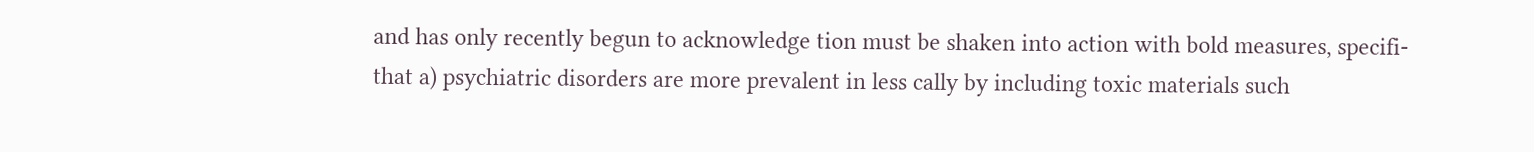and has only recently begun to acknowledge tion must be shaken into action with bold measures, specifi-
that a) psychiatric disorders are more prevalent in less cally by including toxic materials such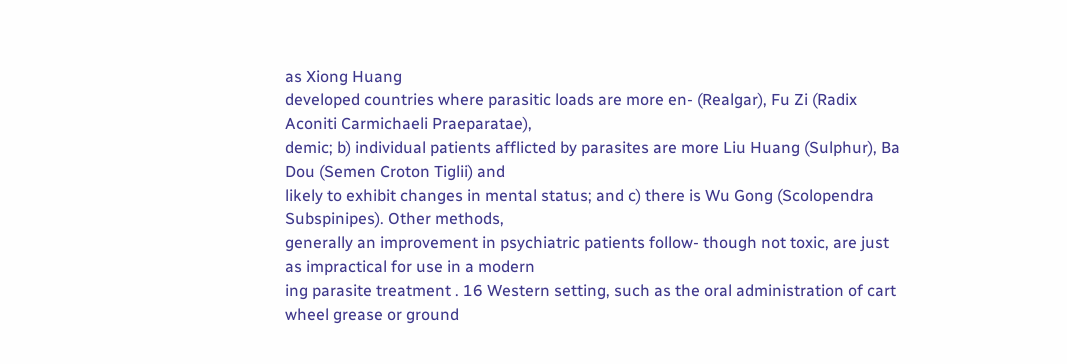as Xiong Huang
developed countries where parasitic loads are more en- (Realgar), Fu Zi (Radix Aconiti Carmichaeli Praeparatae),
demic; b) individual patients afflicted by parasites are more Liu Huang (Sulphur), Ba Dou (Semen Croton Tiglii) and
likely to exhibit changes in mental status; and c) there is Wu Gong (Scolopendra Subspinipes). Other methods,
generally an improvement in psychiatric patients follow- though not toxic, are just as impractical for use in a modern
ing parasite treatment . 16 Western setting, such as the oral administration of cart
wheel grease or ground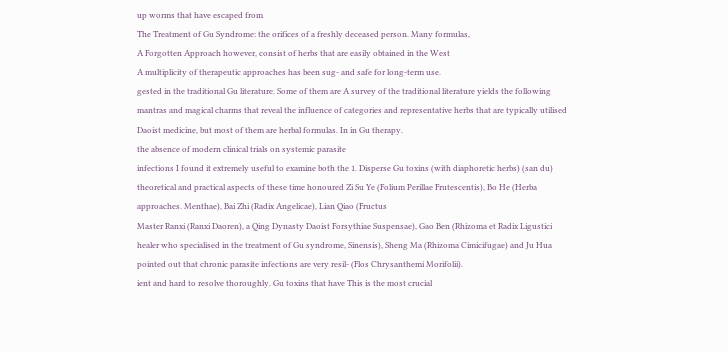up worms that have escaped from
The Treatment of Gu Syndrome: the orifices of a freshly deceased person. Many formulas,
A Forgotten Approach however, consist of herbs that are easily obtained in the West
A multiplicity of therapeutic approaches has been sug- and safe for long-term use.
gested in the traditional Gu literature. Some of them are A survey of the traditional literature yields the following
mantras and magical charms that reveal the influence of categories and representative herbs that are typically utilised
Daoist medicine, but most of them are herbal formulas. In in Gu therapy.
the absence of modern clinical trials on systemic parasite
infections I found it extremely useful to examine both the 1. Disperse Gu toxins (with diaphoretic herbs) (san du)
theoretical and practical aspects of these time honoured Zi Su Ye (Folium Perillae Frutescentis), Bo He (Herba
approaches. Menthae), Bai Zhi (Radix Angelicae), Lian Qiao (Fructus
Master Ranxi (Ranxi Daoren), a Qing Dynasty Daoist Forsythiae Suspensae), Gao Ben (Rhizoma et Radix Ligustici
healer who specialised in the treatment of Gu syndrome, Sinensis), Sheng Ma (Rhizoma Cimicifugae) and Ju Hua
pointed out that chronic parasite infections are very resil- (Flos Chrysanthemi Morifolii).
ient and hard to resolve thoroughly. Gu toxins that have This is the most crucial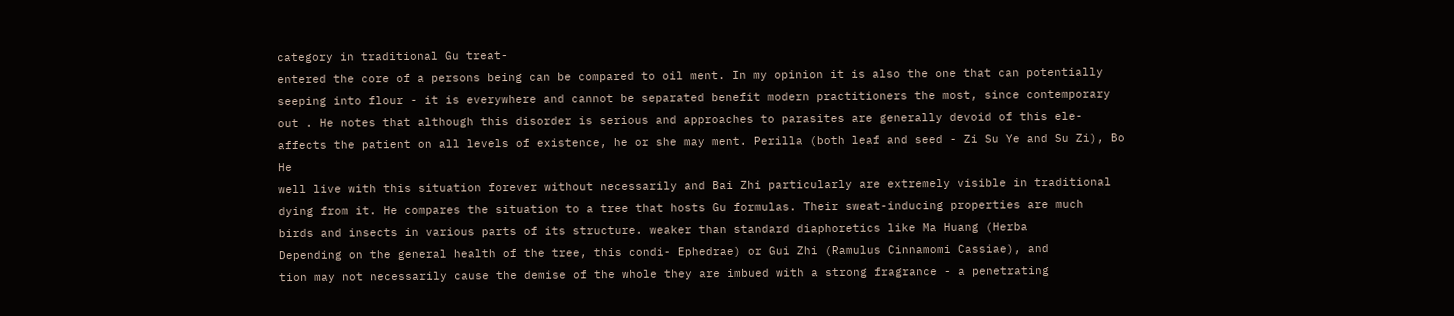category in traditional Gu treat-
entered the core of a persons being can be compared to oil ment. In my opinion it is also the one that can potentially
seeping into flour - it is everywhere and cannot be separated benefit modern practitioners the most, since contemporary
out . He notes that although this disorder is serious and approaches to parasites are generally devoid of this ele-
affects the patient on all levels of existence, he or she may ment. Perilla (both leaf and seed - Zi Su Ye and Su Zi), Bo He
well live with this situation forever without necessarily and Bai Zhi particularly are extremely visible in traditional
dying from it. He compares the situation to a tree that hosts Gu formulas. Their sweat-inducing properties are much
birds and insects in various parts of its structure. weaker than standard diaphoretics like Ma Huang (Herba
Depending on the general health of the tree, this condi- Ephedrae) or Gui Zhi (Ramulus Cinnamomi Cassiae), and
tion may not necessarily cause the demise of the whole they are imbued with a strong fragrance - a penetrating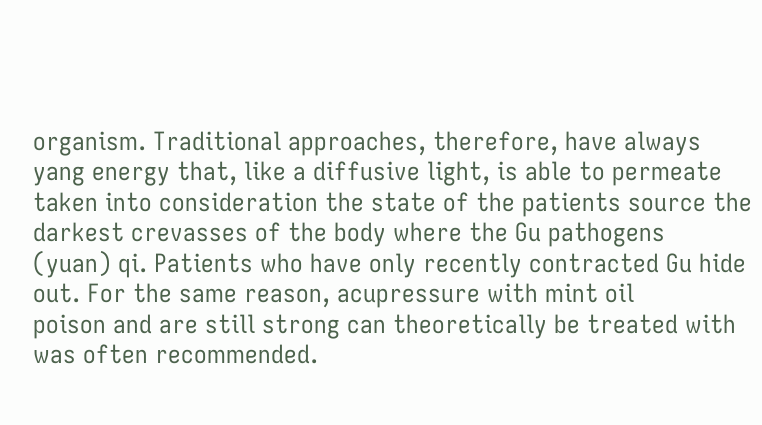organism. Traditional approaches, therefore, have always yang energy that, like a diffusive light, is able to permeate
taken into consideration the state of the patients source the darkest crevasses of the body where the Gu pathogens
(yuan) qi. Patients who have only recently contracted Gu hide out. For the same reason, acupressure with mint oil
poison and are still strong can theoretically be treated with was often recommended.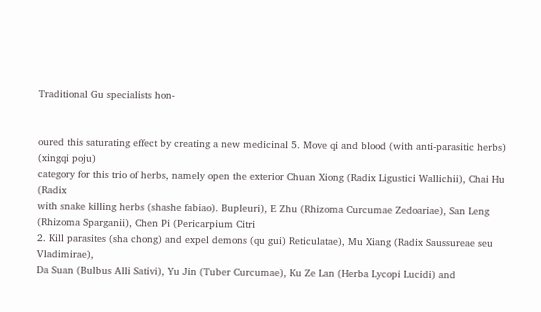Traditional Gu specialists hon-


oured this saturating effect by creating a new medicinal 5. Move qi and blood (with anti-parasitic herbs) (xingqi poju)
category for this trio of herbs, namely open the exterior Chuan Xiong (Radix Ligustici Wallichii), Chai Hu (Radix
with snake killing herbs (shashe fabiao). Bupleuri), E Zhu (Rhizoma Curcumae Zedoariae), San Leng
(Rhizoma Sparganii), Chen Pi (Pericarpium Citri
2. Kill parasites (sha chong) and expel demons (qu gui) Reticulatae), Mu Xiang (Radix Saussureae seu Vladimirae),
Da Suan (Bulbus Alli Sativi), Yu Jin (Tuber Curcumae), Ku Ze Lan (Herba Lycopi Lucidi) and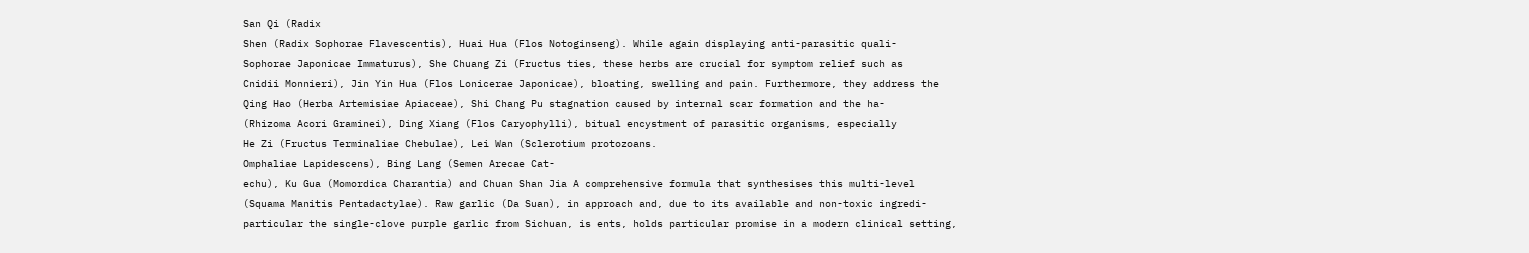San Qi (Radix
Shen (Radix Sophorae Flavescentis), Huai Hua (Flos Notoginseng). While again displaying anti-parasitic quali-
Sophorae Japonicae Immaturus), She Chuang Zi (Fructus ties, these herbs are crucial for symptom relief such as
Cnidii Monnieri), Jin Yin Hua (Flos Lonicerae Japonicae), bloating, swelling and pain. Furthermore, they address the
Qing Hao (Herba Artemisiae Apiaceae), Shi Chang Pu stagnation caused by internal scar formation and the ha-
(Rhizoma Acori Graminei), Ding Xiang (Flos Caryophylli), bitual encystment of parasitic organisms, especially
He Zi (Fructus Terminaliae Chebulae), Lei Wan (Sclerotium protozoans.
Omphaliae Lapidescens), Bing Lang (Semen Arecae Cat-
echu), Ku Gua (Momordica Charantia) and Chuan Shan Jia A comprehensive formula that synthesises this multi-level
(Squama Manitis Pentadactylae). Raw garlic (Da Suan), in approach and, due to its available and non-toxic ingredi-
particular the single-clove purple garlic from Sichuan, is ents, holds particular promise in a modern clinical setting,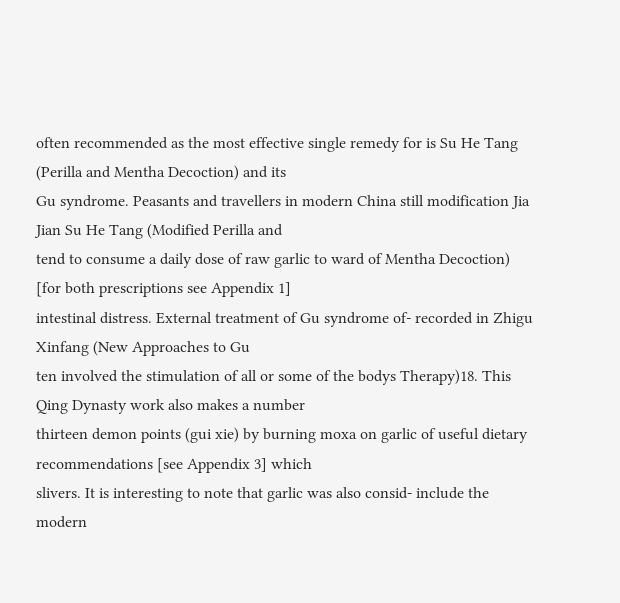often recommended as the most effective single remedy for is Su He Tang (Perilla and Mentha Decoction) and its
Gu syndrome. Peasants and travellers in modern China still modification Jia Jian Su He Tang (Modified Perilla and
tend to consume a daily dose of raw garlic to ward of Mentha Decoction) [for both prescriptions see Appendix 1]
intestinal distress. External treatment of Gu syndrome of- recorded in Zhigu Xinfang (New Approaches to Gu
ten involved the stimulation of all or some of the bodys Therapy)18. This Qing Dynasty work also makes a number
thirteen demon points (gui xie) by burning moxa on garlic of useful dietary recommendations [see Appendix 3] which
slivers. It is interesting to note that garlic was also consid- include the modern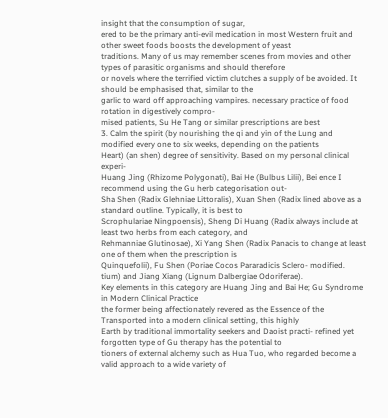insight that the consumption of sugar,
ered to be the primary anti-evil medication in most Western fruit and other sweet foods boosts the development of yeast
traditions. Many of us may remember scenes from movies and other types of parasitic organisms and should therefore
or novels where the terrified victim clutches a supply of be avoided. It should be emphasised that, similar to the
garlic to ward off approaching vampires. necessary practice of food rotation in digestively compro-
mised patients, Su He Tang or similar prescriptions are best
3. Calm the spirit (by nourishing the qi and yin of the Lung and modified every one to six weeks, depending on the patients
Heart) (an shen) degree of sensitivity. Based on my personal clinical experi-
Huang Jing (Rhizome Polygonati), Bai He (Bulbus Lilii), Bei ence I recommend using the Gu herb categorisation out-
Sha Shen (Radix Glehniae Littoralis), Xuan Shen (Radix lined above as a standard outline. Typically, it is best to
Scrophulariae Ningpoensis), Sheng Di Huang (Radix always include at least two herbs from each category, and
Rehmanniae Glutinosae), Xi Yang Shen (Radix Panacis to change at least one of them when the prescription is
Quinquefolii), Fu Shen (Poriae Cocos Pararadicis Sclero- modified.
tium) and Jiang Xiang (Lignum Dalbergiae Odoriferae).
Key elements in this category are Huang Jing and Bai He; Gu Syndrome in Modern Clinical Practice
the former being affectionately revered as the Essence of the Transported into a modern clinical setting, this highly
Earth by traditional immortality seekers and Daoist practi- refined yet forgotten type of Gu therapy has the potential to
tioners of external alchemy such as Hua Tuo, who regarded become a valid approach to a wide variety of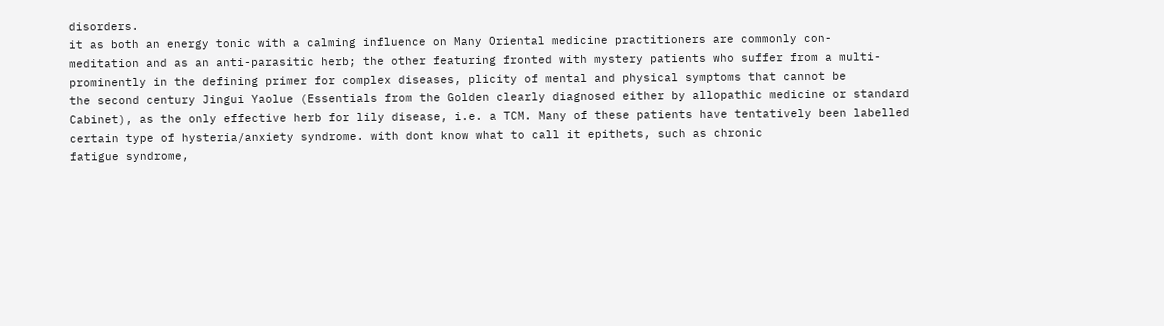disorders.
it as both an energy tonic with a calming influence on Many Oriental medicine practitioners are commonly con-
meditation and as an anti-parasitic herb; the other featuring fronted with mystery patients who suffer from a multi-
prominently in the defining primer for complex diseases, plicity of mental and physical symptoms that cannot be
the second century Jingui Yaolue (Essentials from the Golden clearly diagnosed either by allopathic medicine or standard
Cabinet), as the only effective herb for lily disease, i.e. a TCM. Many of these patients have tentatively been labelled
certain type of hysteria/anxiety syndrome. with dont know what to call it epithets, such as chronic
fatigue syndrome,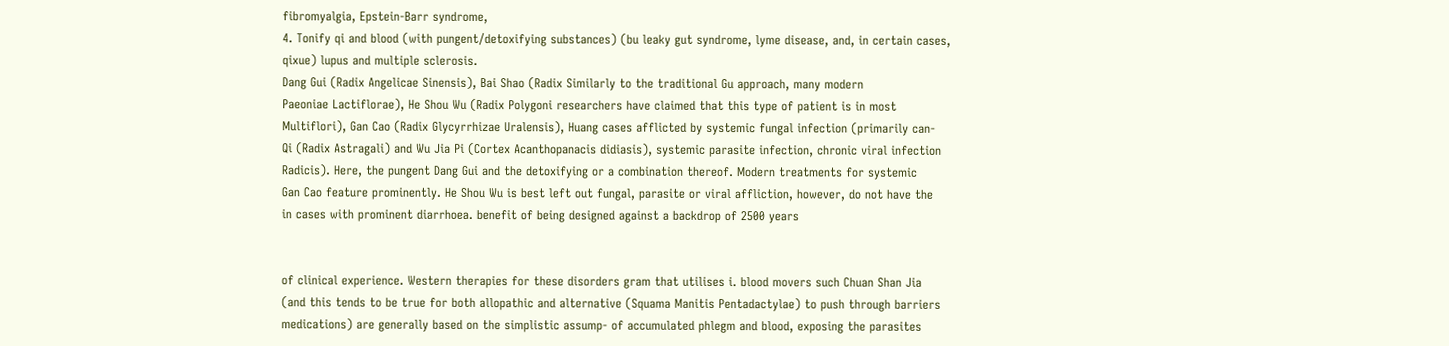fibromyalgia, Epstein-Barr syndrome,
4. Tonify qi and blood (with pungent/detoxifying substances) (bu leaky gut syndrome, lyme disease, and, in certain cases,
qixue) lupus and multiple sclerosis.
Dang Gui (Radix Angelicae Sinensis), Bai Shao (Radix Similarly to the traditional Gu approach, many modern
Paeoniae Lactiflorae), He Shou Wu (Radix Polygoni researchers have claimed that this type of patient is in most
Multiflori), Gan Cao (Radix Glycyrrhizae Uralensis), Huang cases afflicted by systemic fungal infection (primarily can-
Qi (Radix Astragali) and Wu Jia Pi (Cortex Acanthopanacis didiasis), systemic parasite infection, chronic viral infection
Radicis). Here, the pungent Dang Gui and the detoxifying or a combination thereof. Modern treatments for systemic
Gan Cao feature prominently. He Shou Wu is best left out fungal, parasite or viral affliction, however, do not have the
in cases with prominent diarrhoea. benefit of being designed against a backdrop of 2500 years


of clinical experience. Western therapies for these disorders gram that utilises i. blood movers such Chuan Shan Jia
(and this tends to be true for both allopathic and alternative (Squama Manitis Pentadactylae) to push through barriers
medications) are generally based on the simplistic assump- of accumulated phlegm and blood, exposing the parasites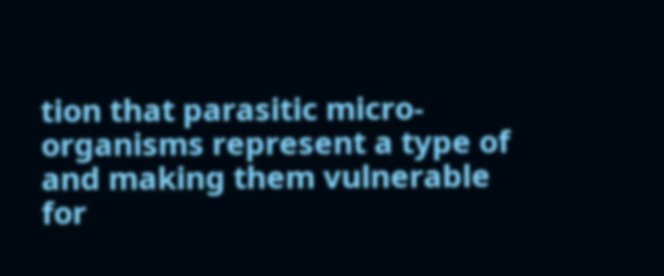tion that parasitic micro-organisms represent a type of and making them vulnerable for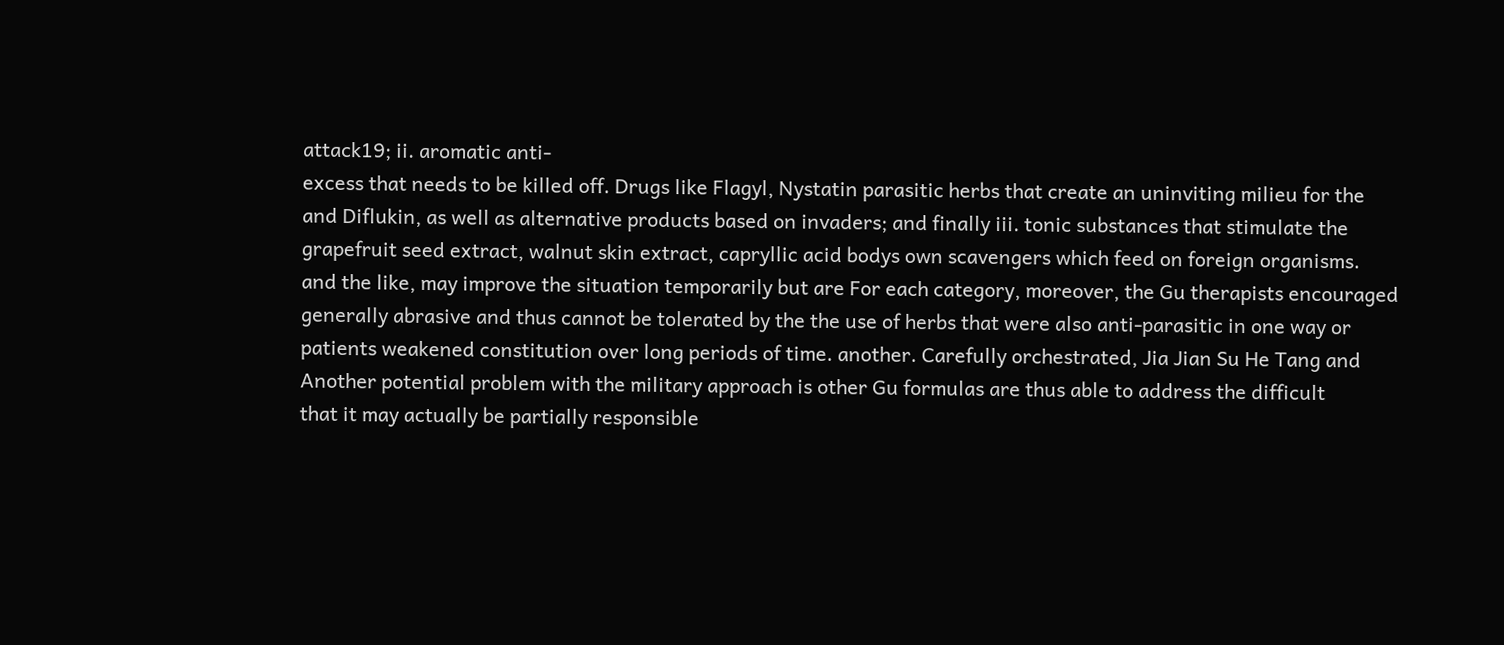attack19; ii. aromatic anti-
excess that needs to be killed off. Drugs like Flagyl, Nystatin parasitic herbs that create an uninviting milieu for the
and Diflukin, as well as alternative products based on invaders; and finally iii. tonic substances that stimulate the
grapefruit seed extract, walnut skin extract, capryllic acid bodys own scavengers which feed on foreign organisms.
and the like, may improve the situation temporarily but are For each category, moreover, the Gu therapists encouraged
generally abrasive and thus cannot be tolerated by the the use of herbs that were also anti-parasitic in one way or
patients weakened constitution over long periods of time. another. Carefully orchestrated, Jia Jian Su He Tang and
Another potential problem with the military approach is other Gu formulas are thus able to address the difficult
that it may actually be partially responsible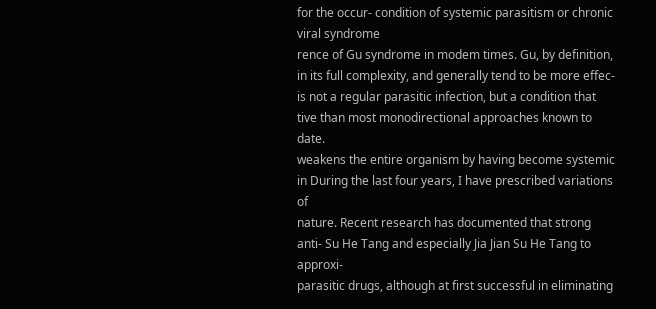for the occur- condition of systemic parasitism or chronic viral syndrome
rence of Gu syndrome in modem times. Gu, by definition, in its full complexity, and generally tend to be more effec-
is not a regular parasitic infection, but a condition that tive than most monodirectional approaches known to date.
weakens the entire organism by having become systemic in During the last four years, I have prescribed variations of
nature. Recent research has documented that strong anti- Su He Tang and especially Jia Jian Su He Tang to approxi-
parasitic drugs, although at first successful in eliminating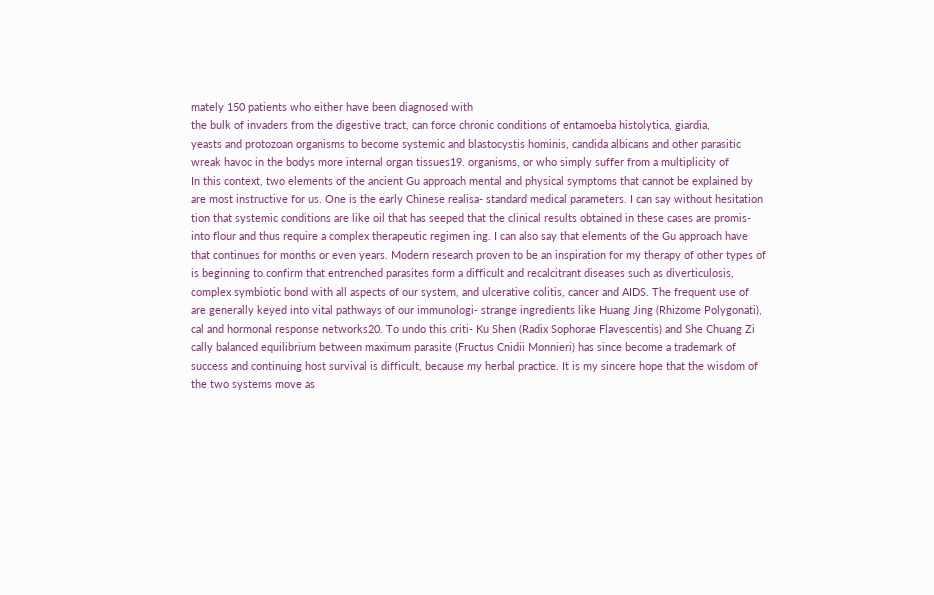mately 150 patients who either have been diagnosed with
the bulk of invaders from the digestive tract, can force chronic conditions of entamoeba histolytica, giardia,
yeasts and protozoan organisms to become systemic and blastocystis hominis, candida albicans and other parasitic
wreak havoc in the bodys more internal organ tissues19. organisms, or who simply suffer from a multiplicity of
In this context, two elements of the ancient Gu approach mental and physical symptoms that cannot be explained by
are most instructive for us. One is the early Chinese realisa- standard medical parameters. I can say without hesitation
tion that systemic conditions are like oil that has seeped that the clinical results obtained in these cases are promis-
into flour and thus require a complex therapeutic regimen ing. I can also say that elements of the Gu approach have
that continues for months or even years. Modern research proven to be an inspiration for my therapy of other types of
is beginning to confirm that entrenched parasites form a difficult and recalcitrant diseases such as diverticulosis,
complex symbiotic bond with all aspects of our system, and ulcerative colitis, cancer and AIDS. The frequent use of
are generally keyed into vital pathways of our immunologi- strange ingredients like Huang Jing (Rhizome Polygonati),
cal and hormonal response networks20. To undo this criti- Ku Shen (Radix Sophorae Flavescentis) and She Chuang Zi
cally balanced equilibrium between maximum parasite (Fructus Cnidii Monnieri) has since become a trademark of
success and continuing host survival is difficult, because my herbal practice. It is my sincere hope that the wisdom of
the two systems move as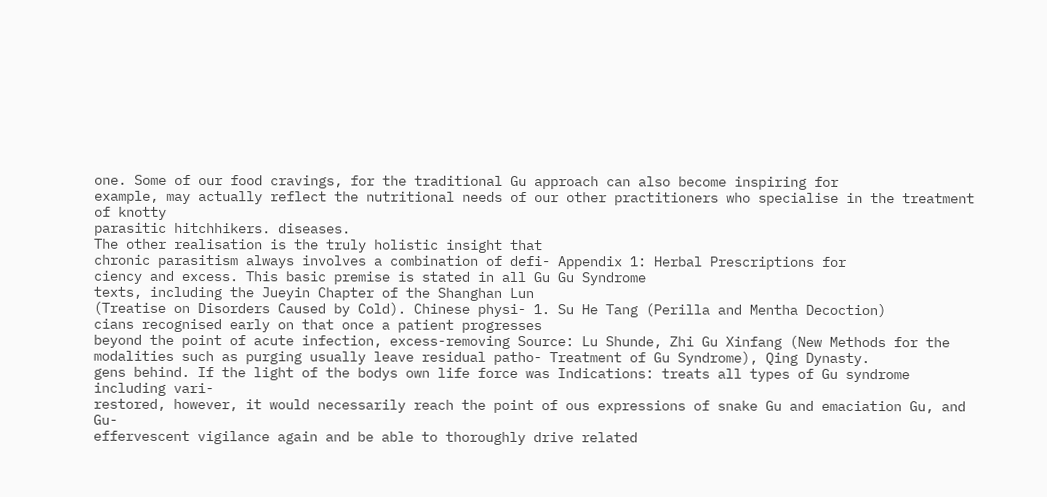one. Some of our food cravings, for the traditional Gu approach can also become inspiring for
example, may actually reflect the nutritional needs of our other practitioners who specialise in the treatment of knotty
parasitic hitchhikers. diseases.
The other realisation is the truly holistic insight that
chronic parasitism always involves a combination of defi- Appendix 1: Herbal Prescriptions for
ciency and excess. This basic premise is stated in all Gu Gu Syndrome
texts, including the Jueyin Chapter of the Shanghan Lun
(Treatise on Disorders Caused by Cold). Chinese physi- 1. Su He Tang (Perilla and Mentha Decoction)
cians recognised early on that once a patient progresses
beyond the point of acute infection, excess-removing Source: Lu Shunde, Zhi Gu Xinfang (New Methods for the
modalities such as purging usually leave residual patho- Treatment of Gu Syndrome), Qing Dynasty.
gens behind. If the light of the bodys own life force was Indications: treats all types of Gu syndrome including vari-
restored, however, it would necessarily reach the point of ous expressions of snake Gu and emaciation Gu, and Gu-
effervescent vigilance again and be able to thoroughly drive related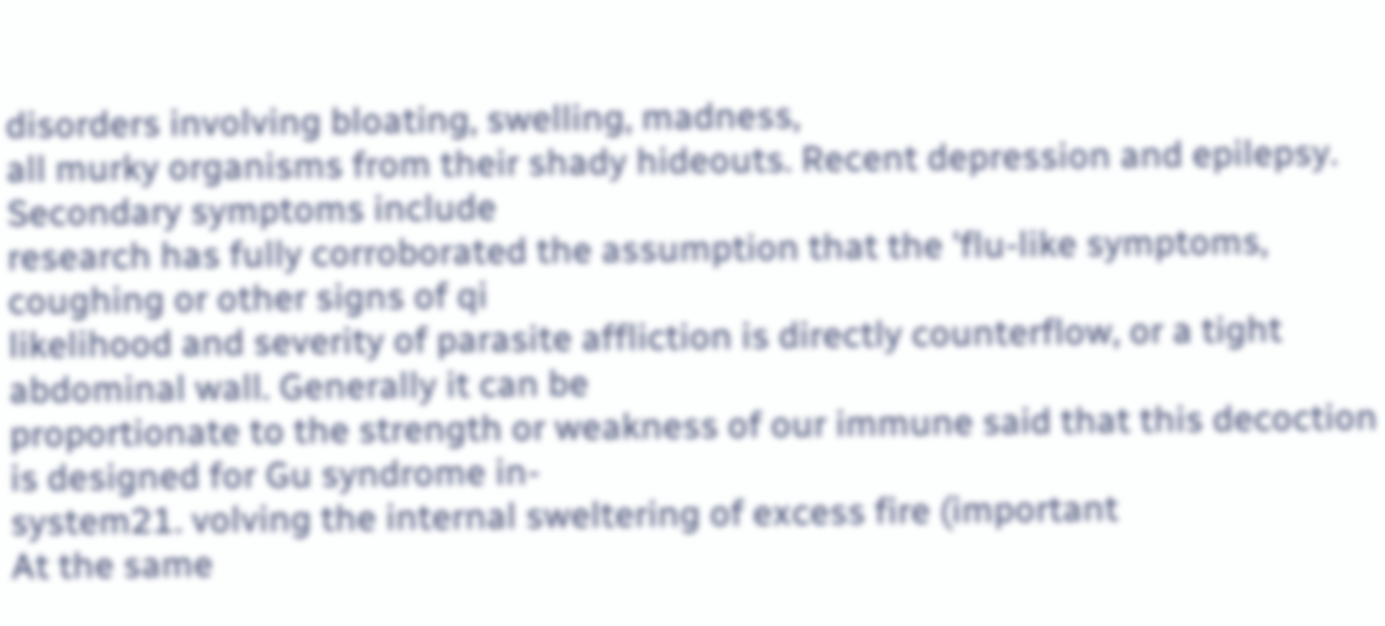disorders involving bloating, swelling, madness,
all murky organisms from their shady hideouts. Recent depression and epilepsy. Secondary symptoms include
research has fully corroborated the assumption that the 'flu-like symptoms, coughing or other signs of qi
likelihood and severity of parasite affliction is directly counterflow, or a tight abdominal wall. Generally it can be
proportionate to the strength or weakness of our immune said that this decoction is designed for Gu syndrome in-
system21. volving the internal sweltering of excess fire (important
At the same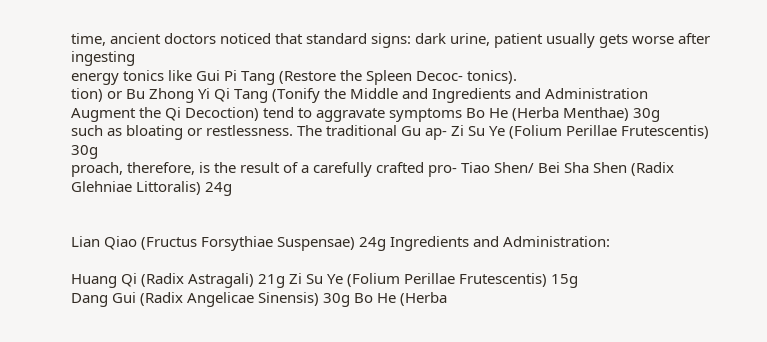time, ancient doctors noticed that standard signs: dark urine, patient usually gets worse after ingesting
energy tonics like Gui Pi Tang (Restore the Spleen Decoc- tonics).
tion) or Bu Zhong Yi Qi Tang (Tonify the Middle and Ingredients and Administration
Augment the Qi Decoction) tend to aggravate symptoms Bo He (Herba Menthae) 30g
such as bloating or restlessness. The traditional Gu ap- Zi Su Ye (Folium Perillae Frutescentis) 30g
proach, therefore, is the result of a carefully crafted pro- Tiao Shen/ Bei Sha Shen (Radix Glehniae Littoralis) 24g


Lian Qiao (Fructus Forsythiae Suspensae) 24g Ingredients and Administration:

Huang Qi (Radix Astragali) 21g Zi Su Ye (Folium Perillae Frutescentis) 15g
Dang Gui (Radix Angelicae Sinensis) 30g Bo He (Herba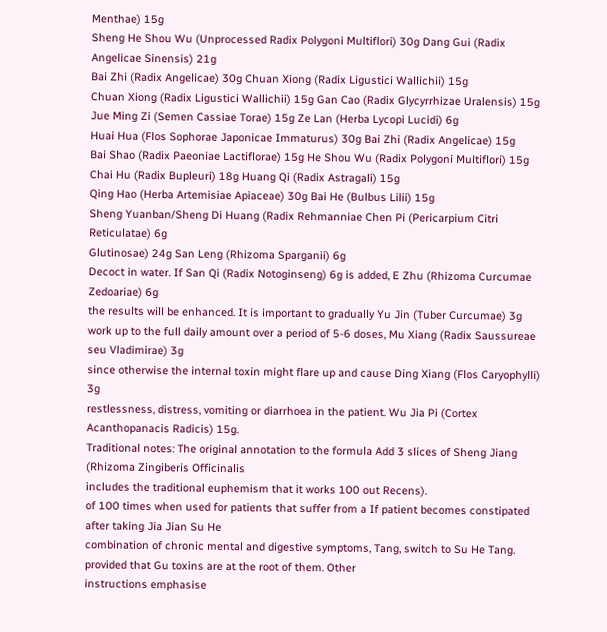Menthae) 15g
Sheng He Shou Wu (Unprocessed Radix Polygoni Multiflori) 30g Dang Gui (Radix Angelicae Sinensis) 21g
Bai Zhi (Radix Angelicae) 30g Chuan Xiong (Radix Ligustici Wallichii) 15g
Chuan Xiong (Radix Ligustici Wallichii) 15g Gan Cao (Radix Glycyrrhizae Uralensis) 15g
Jue Ming Zi (Semen Cassiae Torae) 15g Ze Lan (Herba Lycopi Lucidi) 6g
Huai Hua (Flos Sophorae Japonicae Immaturus) 30g Bai Zhi (Radix Angelicae) 15g
Bai Shao (Radix Paeoniae Lactiflorae) 15g He Shou Wu (Radix Polygoni Multiflori) 15g
Chai Hu (Radix Bupleuri) 18g Huang Qi (Radix Astragali) 15g
Qing Hao (Herba Artemisiae Apiaceae) 30g Bai He (Bulbus Lilii) 15g
Sheng Yuanban/Sheng Di Huang (Radix Rehmanniae Chen Pi (Pericarpium Citri Reticulatae) 6g
Glutinosae) 24g San Leng (Rhizoma Sparganii) 6g
Decoct in water. If San Qi (Radix Notoginseng) 6g is added, E Zhu (Rhizoma Curcumae Zedoariae) 6g
the results will be enhanced. It is important to gradually Yu Jin (Tuber Curcumae) 3g
work up to the full daily amount over a period of 5-6 doses, Mu Xiang (Radix Saussureae seu Vladimirae) 3g
since otherwise the internal toxin might flare up and cause Ding Xiang (Flos Caryophylli) 3g
restlessness, distress, vomiting or diarrhoea in the patient. Wu Jia Pi (Cortex Acanthopanacis Radicis) 15g.
Traditional notes: The original annotation to the formula Add 3 slices of Sheng Jiang (Rhizoma Zingiberis Officinalis
includes the traditional euphemism that it works 100 out Recens).
of 100 times when used for patients that suffer from a If patient becomes constipated after taking Jia Jian Su He
combination of chronic mental and digestive symptoms, Tang, switch to Su He Tang.
provided that Gu toxins are at the root of them. Other
instructions emphasise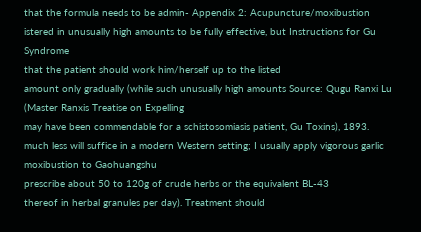that the formula needs to be admin- Appendix 2: Acupuncture/moxibustion
istered in unusually high amounts to be fully effective, but Instructions for Gu Syndrome
that the patient should work him/herself up to the listed
amount only gradually (while such unusually high amounts Source: Qugu Ranxi Lu (Master Ranxis Treatise on Expelling
may have been commendable for a schistosomiasis patient, Gu Toxins), 1893.
much less will suffice in a modern Western setting; I usually apply vigorous garlic moxibustion to Gaohuangshu
prescribe about 50 to 120g of crude herbs or the equivalent BL-43
thereof in herbal granules per day). Treatment should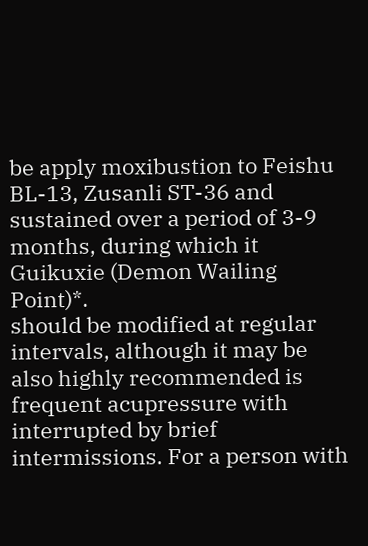be apply moxibustion to Feishu BL-13, Zusanli ST-36 and
sustained over a period of 3-9 months, during which it Guikuxie (Demon Wailing Point)*.
should be modified at regular intervals, although it may be also highly recommended is frequent acupressure with
interrupted by brief intermissions. For a person with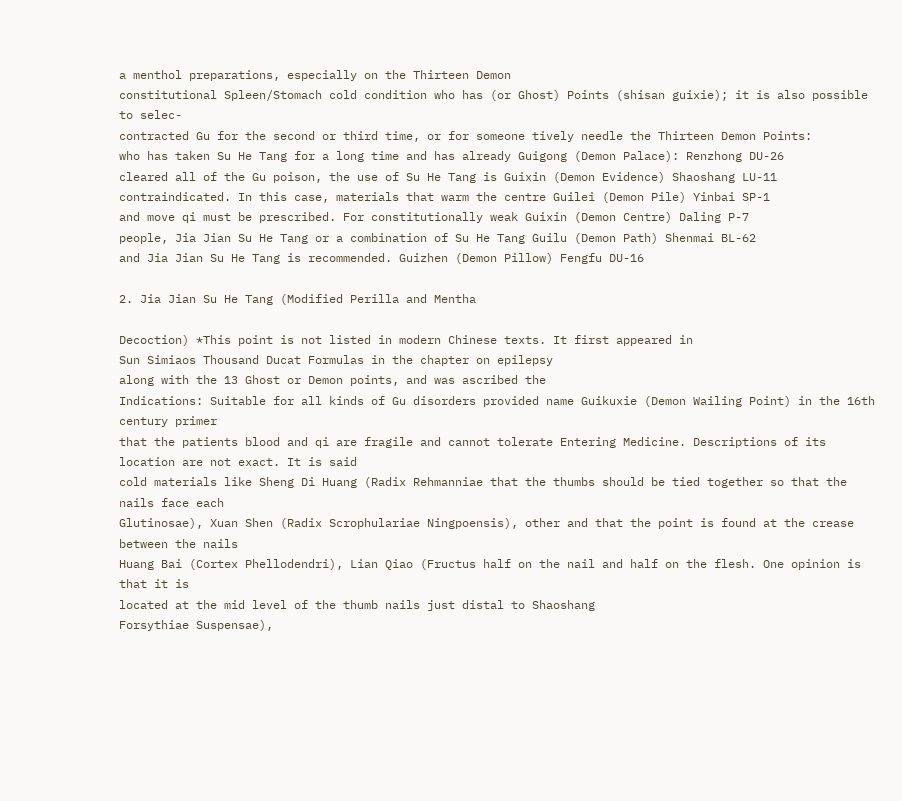a menthol preparations, especially on the Thirteen Demon
constitutional Spleen/Stomach cold condition who has (or Ghost) Points (shisan guixie); it is also possible to selec-
contracted Gu for the second or third time, or for someone tively needle the Thirteen Demon Points:
who has taken Su He Tang for a long time and has already Guigong (Demon Palace): Renzhong DU-26
cleared all of the Gu poison, the use of Su He Tang is Guixin (Demon Evidence) Shaoshang LU-11
contraindicated. In this case, materials that warm the centre Guilei (Demon Pile) Yinbai SP-1
and move qi must be prescribed. For constitutionally weak Guixin (Demon Centre) Daling P-7
people, Jia Jian Su He Tang or a combination of Su He Tang Guilu (Demon Path) Shenmai BL-62
and Jia Jian Su He Tang is recommended. Guizhen (Demon Pillow) Fengfu DU-16

2. Jia Jian Su He Tang (Modified Perilla and Mentha

Decoction) *This point is not listed in modern Chinese texts. It first appeared in
Sun Simiaos Thousand Ducat Formulas in the chapter on epilepsy
along with the 13 Ghost or Demon points, and was ascribed the
Indications: Suitable for all kinds of Gu disorders provided name Guikuxie (Demon Wailing Point) in the 16th century primer
that the patients blood and qi are fragile and cannot tolerate Entering Medicine. Descriptions of its location are not exact. It is said
cold materials like Sheng Di Huang (Radix Rehmanniae that the thumbs should be tied together so that the nails face each
Glutinosae), Xuan Shen (Radix Scrophulariae Ningpoensis), other and that the point is found at the crease between the nails
Huang Bai (Cortex Phellodendri), Lian Qiao (Fructus half on the nail and half on the flesh. One opinion is that it is
located at the mid level of the thumb nails just distal to Shaoshang
Forsythiae Suspensae),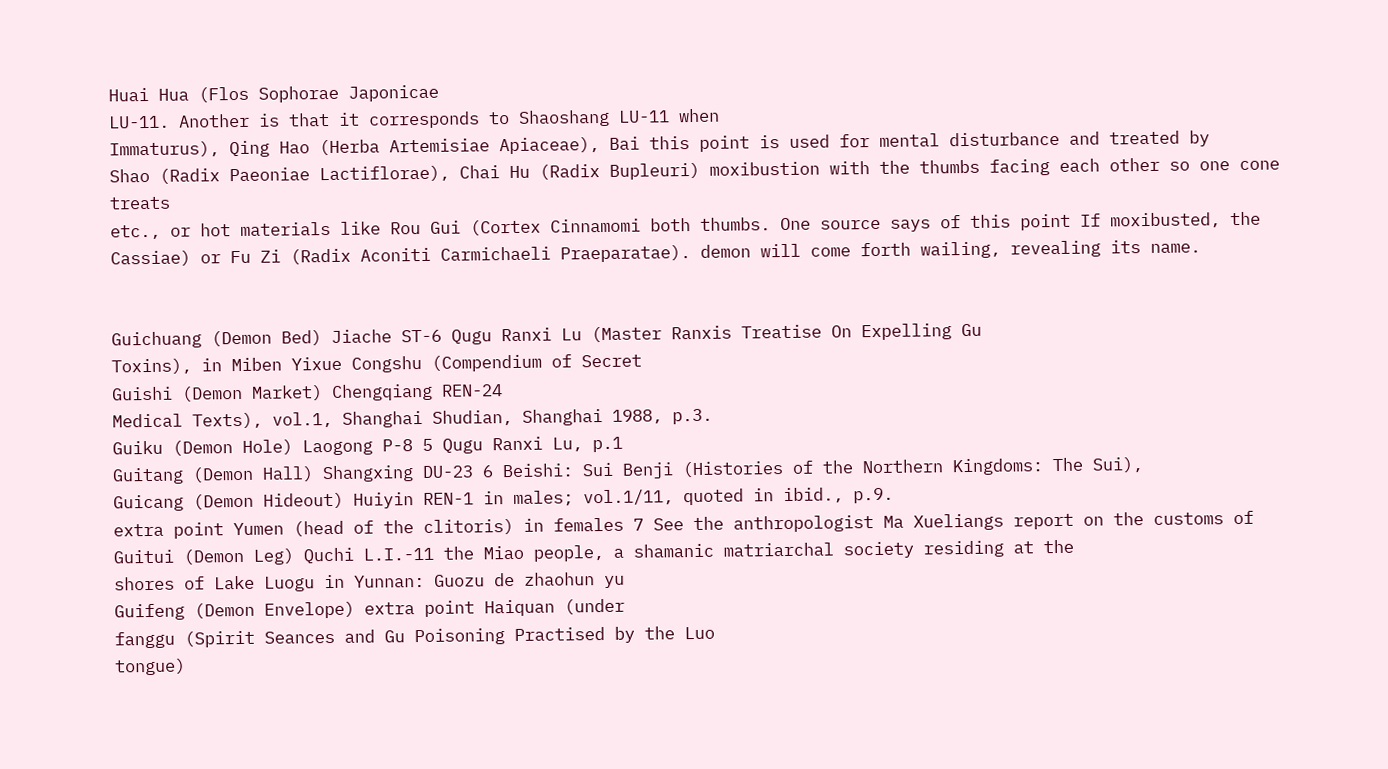Huai Hua (Flos Sophorae Japonicae
LU-11. Another is that it corresponds to Shaoshang LU-11 when
Immaturus), Qing Hao (Herba Artemisiae Apiaceae), Bai this point is used for mental disturbance and treated by
Shao (Radix Paeoniae Lactiflorae), Chai Hu (Radix Bupleuri) moxibustion with the thumbs facing each other so one cone treats
etc., or hot materials like Rou Gui (Cortex Cinnamomi both thumbs. One source says of this point If moxibusted, the
Cassiae) or Fu Zi (Radix Aconiti Carmichaeli Praeparatae). demon will come forth wailing, revealing its name.


Guichuang (Demon Bed) Jiache ST-6 Qugu Ranxi Lu (Master Ranxis Treatise On Expelling Gu
Toxins), in Miben Yixue Congshu (Compendium of Secret
Guishi (Demon Market) Chengqiang REN-24
Medical Texts), vol.1, Shanghai Shudian, Shanghai 1988, p.3.
Guiku (Demon Hole) Laogong P-8 5 Qugu Ranxi Lu, p.1
Guitang (Demon Hall) Shangxing DU-23 6 Beishi: Sui Benji (Histories of the Northern Kingdoms: The Sui),
Guicang (Demon Hideout) Huiyin REN-1 in males; vol.1/11, quoted in ibid., p.9.
extra point Yumen (head of the clitoris) in females 7 See the anthropologist Ma Xueliangs report on the customs of
Guitui (Demon Leg) Quchi L.I.-11 the Miao people, a shamanic matriarchal society residing at the
shores of Lake Luogu in Yunnan: Guozu de zhaohun yu
Guifeng (Demon Envelope) extra point Haiquan (under
fanggu (Spirit Seances and Gu Poisoning Practised by the Luo
tongue)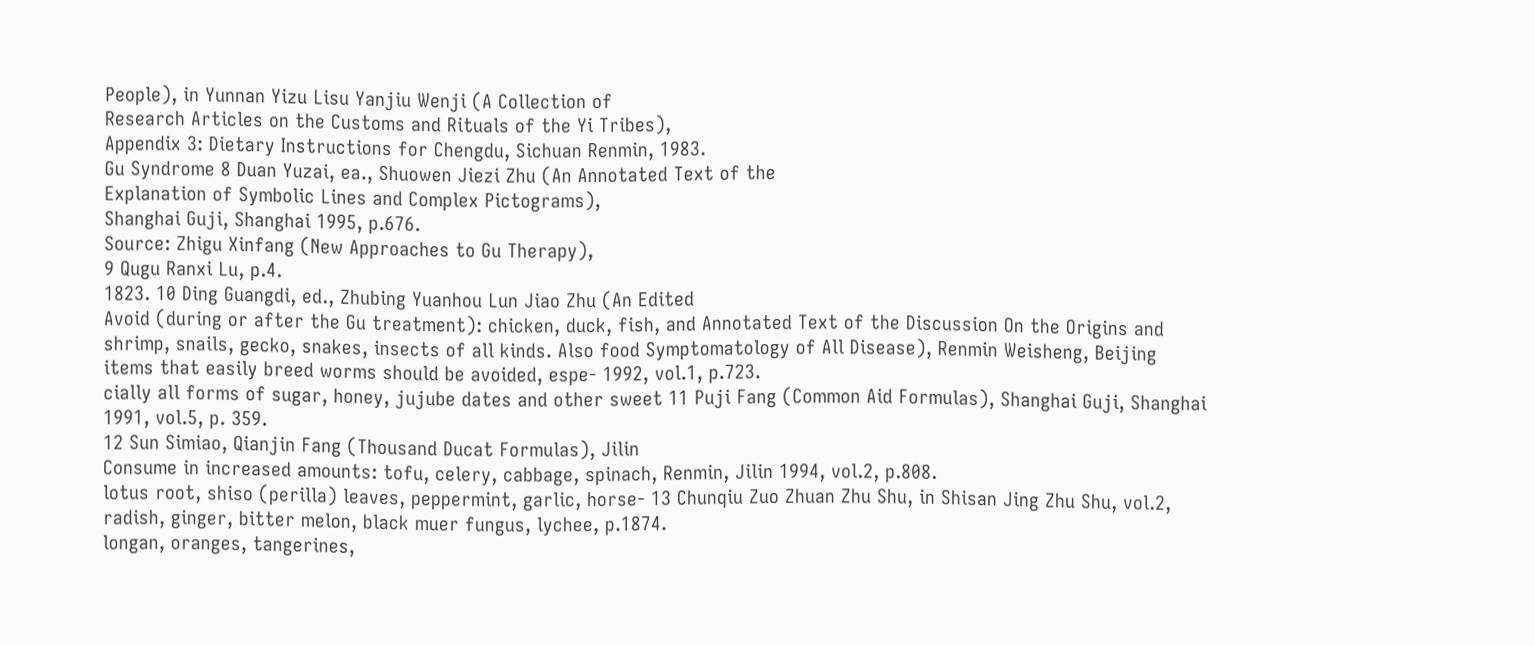People), in Yunnan Yizu Lisu Yanjiu Wenji (A Collection of
Research Articles on the Customs and Rituals of the Yi Tribes),
Appendix 3: Dietary Instructions for Chengdu, Sichuan Renmin, 1983.
Gu Syndrome 8 Duan Yuzai, ea., Shuowen Jiezi Zhu (An Annotated Text of the
Explanation of Symbolic Lines and Complex Pictograms),
Shanghai Guji, Shanghai 1995, p.676.
Source: Zhigu Xinfang (New Approaches to Gu Therapy),
9 Qugu Ranxi Lu, p.4.
1823. 10 Ding Guangdi, ed., Zhubing Yuanhou Lun Jiao Zhu (An Edited
Avoid (during or after the Gu treatment): chicken, duck, fish, and Annotated Text of the Discussion On the Origins and
shrimp, snails, gecko, snakes, insects of all kinds. Also food Symptomatology of All Disease), Renmin Weisheng, Beijing
items that easily breed worms should be avoided, espe- 1992, vol.1, p.723.
cially all forms of sugar, honey, jujube dates and other sweet 11 Puji Fang (Common Aid Formulas), Shanghai Guji, Shanghai
1991, vol.5, p. 359.
12 Sun Simiao, Qianjin Fang (Thousand Ducat Formulas), Jilin
Consume in increased amounts: tofu, celery, cabbage, spinach, Renmin, Jilin 1994, vol.2, p.808.
lotus root, shiso (perilla) leaves, peppermint, garlic, horse- 13 Chunqiu Zuo Zhuan Zhu Shu, in Shisan Jing Zhu Shu, vol.2,
radish, ginger, bitter melon, black muer fungus, lychee, p.1874.
longan, oranges, tangerines,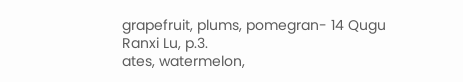grapefruit, plums, pomegran- 14 Qugu Ranxi Lu, p.3.
ates, watermelon,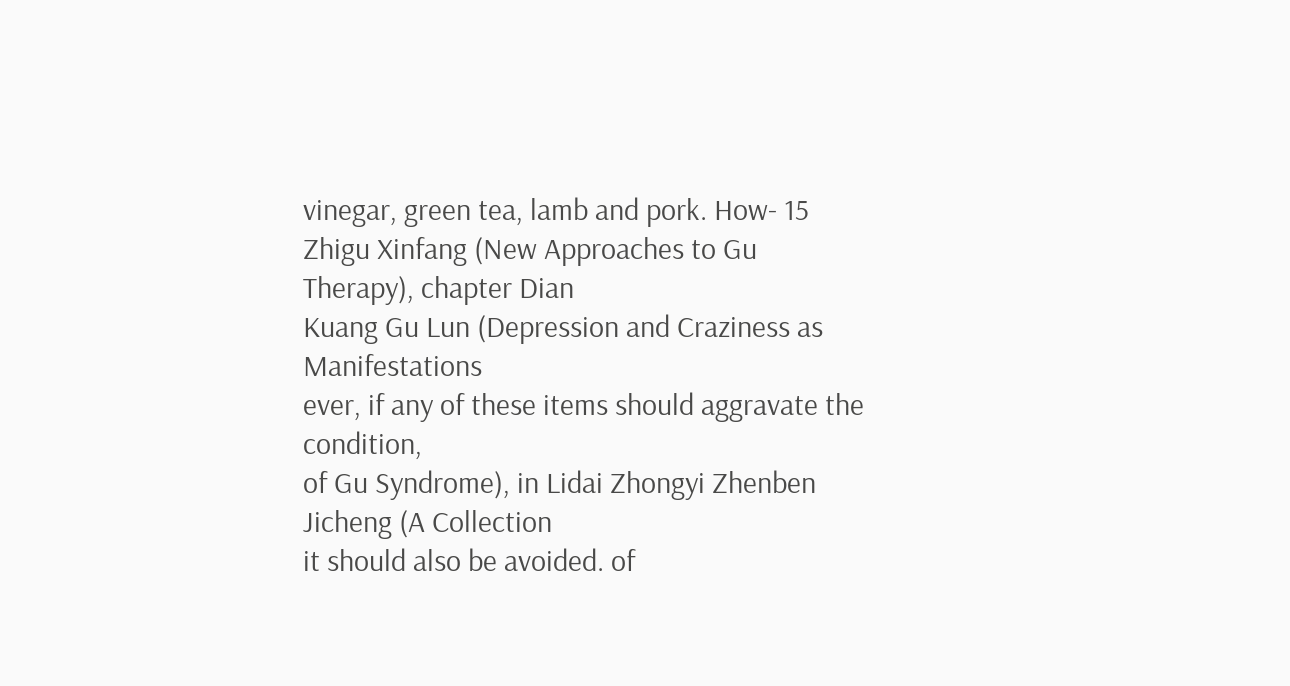vinegar, green tea, lamb and pork. How- 15 Zhigu Xinfang (New Approaches to Gu Therapy), chapter Dian
Kuang Gu Lun (Depression and Craziness as Manifestations
ever, if any of these items should aggravate the condition,
of Gu Syndrome), in Lidai Zhongyi Zhenben Jicheng (A Collection
it should also be avoided. of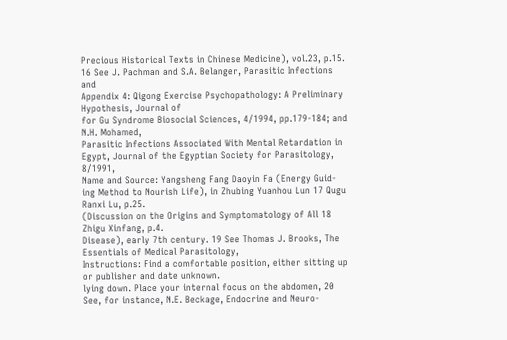Precious Historical Texts in Chinese Medicine), vol.23, p.15.
16 See J. Pachman and S.A. Belanger, Parasitic Infections and
Appendix 4: Qigong Exercise Psychopathology: A Preliminary Hypothesis, Journal of
for Gu Syndrome Biosocial Sciences, 4/1994, pp.179-184; and N.H. Mohamed,
Parasitic Infections Associated With Mental Retardation in
Egypt, Journal of the Egyptian Society for Parasitology, 8/1991,
Name and Source: Yangsheng Fang Daoyin Fa (Energy Guid-
ing Method to Nourish Life), in Zhubing Yuanhou Lun 17 Qugu Ranxi Lu, p.25.
(Discussion on the Origins and Symptomatology of All 18 Zhigu Xinfang, p.4.
Disease), early 7th century. 19 See Thomas J. Brooks, The Essentials of Medical Parasitology,
Instructions: Find a comfortable position, either sitting up or publisher and date unknown.
lying down. Place your internal focus on the abdomen, 20 See, for instance, N.E. Beckage, Endocrine and Neuro-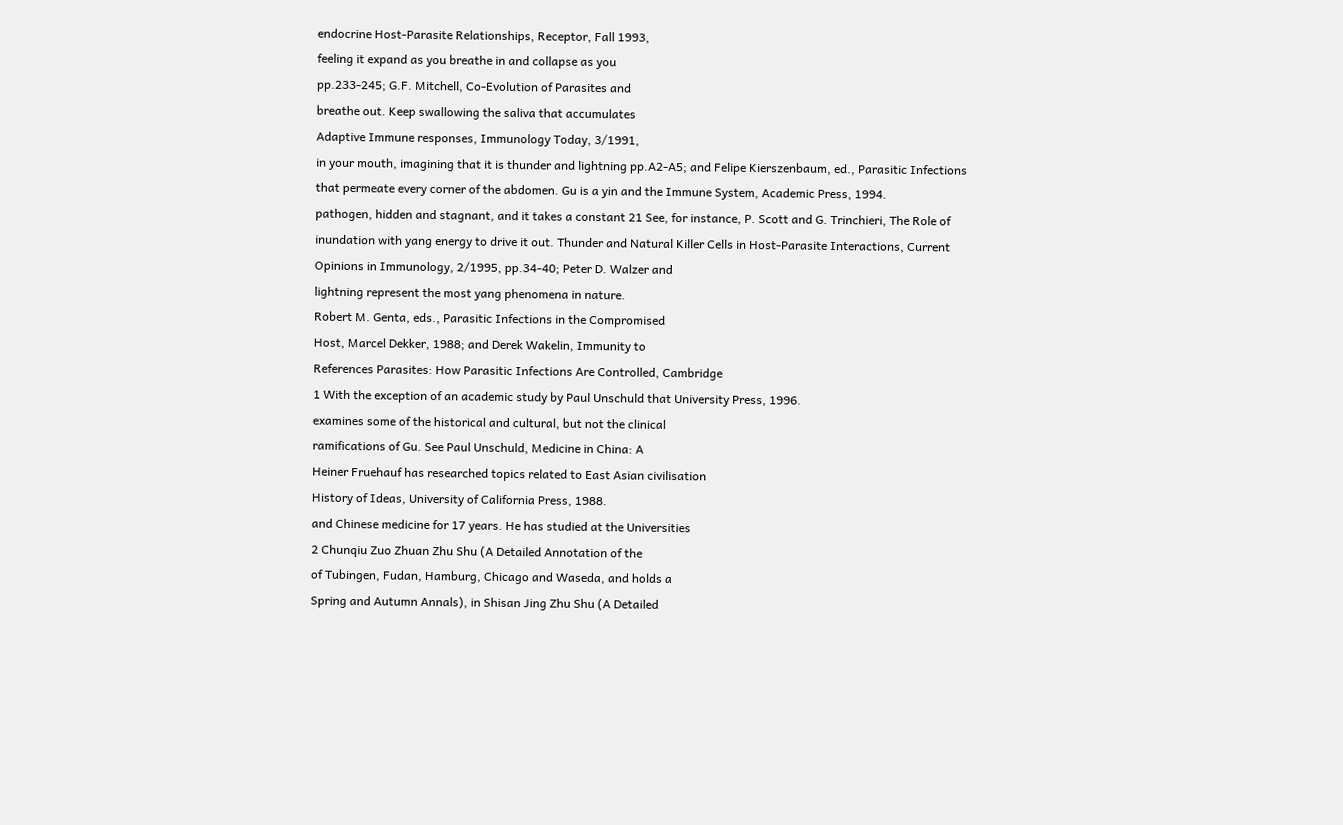endocrine Host-Parasite Relationships, Receptor, Fall 1993,
feeling it expand as you breathe in and collapse as you
pp.233-245; G.F. Mitchell, Co-Evolution of Parasites and
breathe out. Keep swallowing the saliva that accumulates
Adaptive Immune responses, Immunology Today, 3/1991,
in your mouth, imagining that it is thunder and lightning pp.A2-A5; and Felipe Kierszenbaum, ed., Parasitic Infections
that permeate every corner of the abdomen. Gu is a yin and the Immune System, Academic Press, 1994.
pathogen, hidden and stagnant, and it takes a constant 21 See, for instance, P. Scott and G. Trinchieri, The Role of
inundation with yang energy to drive it out. Thunder and Natural Killer Cells in Host-Parasite Interactions, Current
Opinions in Immunology, 2/1995, pp.34-40; Peter D. Walzer and
lightning represent the most yang phenomena in nature.
Robert M. Genta, eds., Parasitic Infections in the Compromised
Host, Marcel Dekker, 1988; and Derek Wakelin, Immunity to
References Parasites: How Parasitic Infections Are Controlled, Cambridge
1 With the exception of an academic study by Paul Unschuld that University Press, 1996.
examines some of the historical and cultural, but not the clinical
ramifications of Gu. See Paul Unschuld, Medicine in China: A
Heiner Fruehauf has researched topics related to East Asian civilisation
History of Ideas, University of California Press, 1988.
and Chinese medicine for 17 years. He has studied at the Universities
2 Chunqiu Zuo Zhuan Zhu Shu (A Detailed Annotation of the
of Tubingen, Fudan, Hamburg, Chicago and Waseda, and holds a
Spring and Autumn Annals), in Shisan Jing Zhu Shu (A Detailed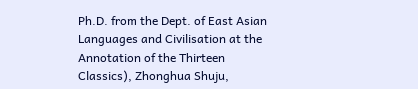Ph.D. from the Dept. of East Asian Languages and Civilisation at the
Annotation of the Thirteen Classics), Zhonghua Shuju,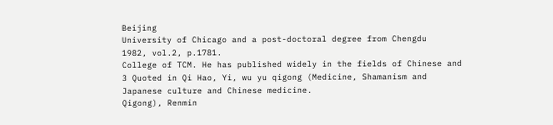Beijing
University of Chicago and a post-doctoral degree from Chengdu
1982, vol.2, p.1781.
College of TCM. He has published widely in the fields of Chinese and
3 Quoted in Qi Hao, Yi, wu yu qigong (Medicine, Shamanism and
Japanese culture and Chinese medicine.
Qigong), Renmin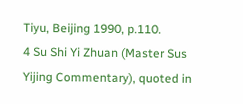Tiyu, Beijing 1990, p.110.
4 Su Shi Yi Zhuan (Master Sus Yijing Commentary), quoted in